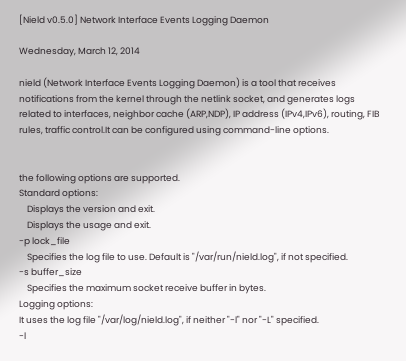[Nield v0.5.0] Network Interface Events Logging Daemon

Wednesday, March 12, 2014

nield (Network Interface Events Logging Daemon) is a tool that receives notifications from the kernel through the netlink socket, and generates logs related to interfaces, neighbor cache (ARP,NDP), IP address (IPv4,IPv6), routing, FIB rules, traffic control.It can be configured using command-line options.


the following options are supported.
Standard options:
    Displays the version and exit.
    Displays the usage and exit.
-p lock_file
    Specifies the log file to use. Default is "/var/run/nield.log", if not specified.
-s buffer_size
    Specifies the maximum socket receive buffer in bytes.
Logging options:
It uses the log file "/var/log/nield.log", if neither "-l" nor "-L" specified.
-l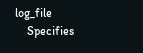log_file
    Specifies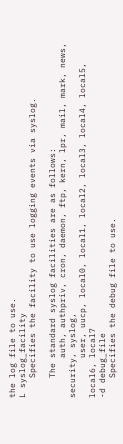the log file to use.
L syslog_facility
    Specifies the facility to use logging events via syslog.

    The standard syslog facilities are as follows:
        auth, authpriv, cron, daemon, ftp, kern, lpr, mail, mark, news, security, syslog,
        user, uucp, local0, local1, local2, local3, local4, local5, local6, local7
-d debug_file
    Specifies the debug file to use.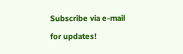Subscribe via e-mail for updates!